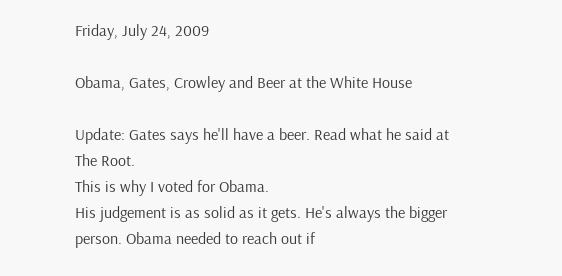Friday, July 24, 2009

Obama, Gates, Crowley and Beer at the White House

Update: Gates says he'll have a beer. Read what he said at The Root.
This is why I voted for Obama.
His judgement is as solid as it gets. He's always the bigger person. Obama needed to reach out if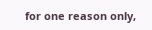for one reason only,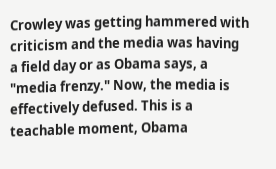Crowley was getting hammered with criticism and the media was having a field day or as Obama says, a "media frenzy." Now, the media is effectively defused. This is a teachable moment, Obama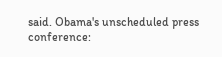said. Obama's unscheduled press conference: